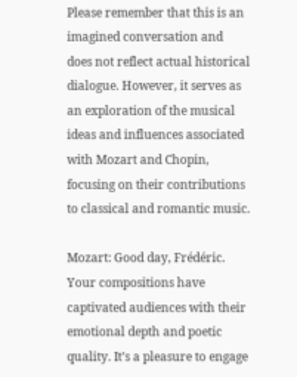Please remember that this is an imagined conversation and does not reflect actual historical dialogue. However, it serves as an exploration of the musical ideas and influences associated with Mozart and Chopin, focusing on their contributions to classical and romantic music.

Mozart: Good day, Frédéric. Your compositions have captivated audiences with their emotional depth and poetic quality. It’s a pleasure to engage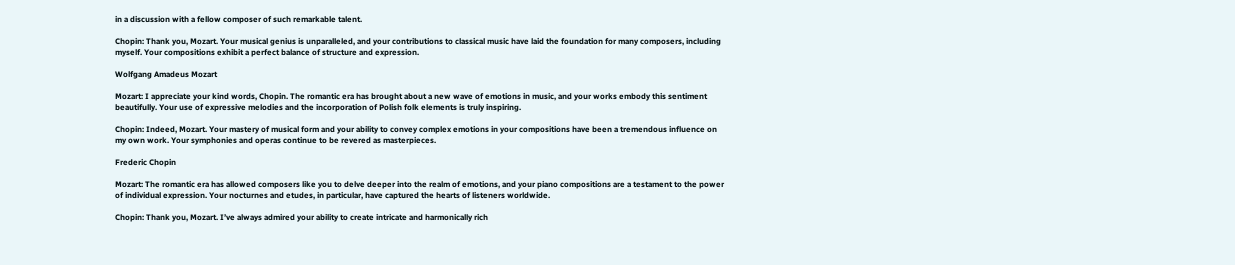in a discussion with a fellow composer of such remarkable talent.

Chopin: Thank you, Mozart. Your musical genius is unparalleled, and your contributions to classical music have laid the foundation for many composers, including myself. Your compositions exhibit a perfect balance of structure and expression.

Wolfgang Amadeus Mozart

Mozart: I appreciate your kind words, Chopin. The romantic era has brought about a new wave of emotions in music, and your works embody this sentiment beautifully. Your use of expressive melodies and the incorporation of Polish folk elements is truly inspiring.

Chopin: Indeed, Mozart. Your mastery of musical form and your ability to convey complex emotions in your compositions have been a tremendous influence on my own work. Your symphonies and operas continue to be revered as masterpieces.

Frederic Chopin

Mozart: The romantic era has allowed composers like you to delve deeper into the realm of emotions, and your piano compositions are a testament to the power of individual expression. Your nocturnes and etudes, in particular, have captured the hearts of listeners worldwide.

Chopin: Thank you, Mozart. I’ve always admired your ability to create intricate and harmonically rich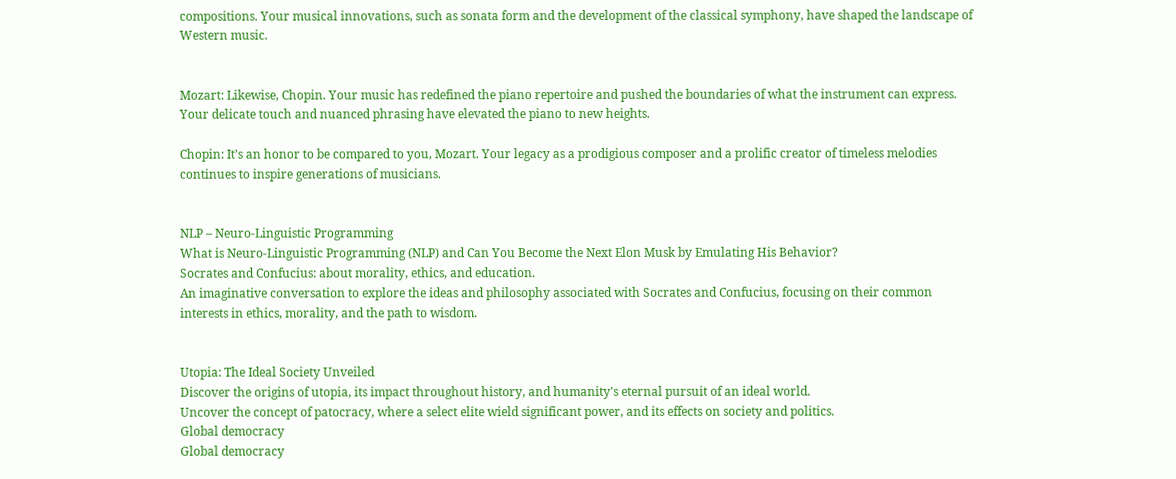compositions. Your musical innovations, such as sonata form and the development of the classical symphony, have shaped the landscape of Western music.


Mozart: Likewise, Chopin. Your music has redefined the piano repertoire and pushed the boundaries of what the instrument can express. Your delicate touch and nuanced phrasing have elevated the piano to new heights.

Chopin: It’s an honor to be compared to you, Mozart. Your legacy as a prodigious composer and a prolific creator of timeless melodies continues to inspire generations of musicians.


NLP – Neuro-Linguistic Programming
What is Neuro-Linguistic Programming (NLP) and Can You Become the Next Elon Musk by Emulating His Behavior?
Socrates and Confucius: about morality, ethics, and education.
An imaginative conversation to explore the ideas and philosophy associated with Socrates and Confucius, focusing on their common interests in ethics, morality, and the path to wisdom.


Utopia: The Ideal Society Unveiled
Discover the origins of utopia, its impact throughout history, and humanity's eternal pursuit of an ideal world.
Uncover the concept of patocracy, where a select elite wield significant power, and its effects on society and politics.
Global democracy
Global democracy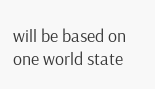will be based on one world state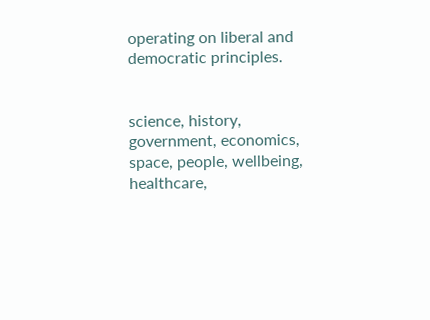operating on liberal and democratic principles.


science, history, government, economics, space, people, wellbeing, healthcare,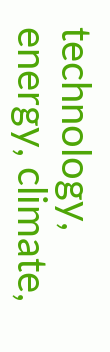technology, energy, climate,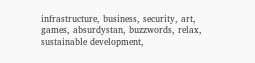infrastructure, business, security, art, games, absurdystan, buzzwords, relax, sustainable development,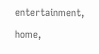entertainment, home,